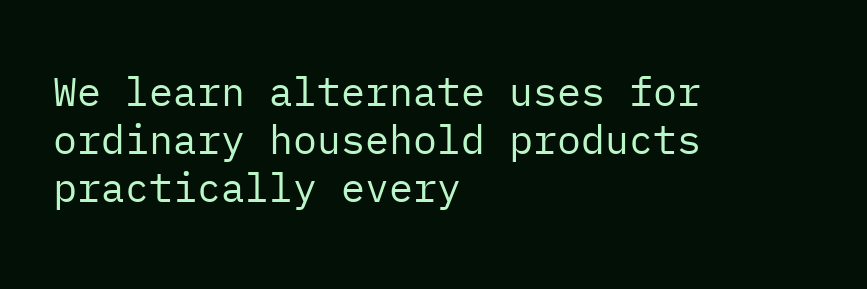We learn alternate uses for ordinary household products practically every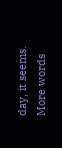day, it seems. More words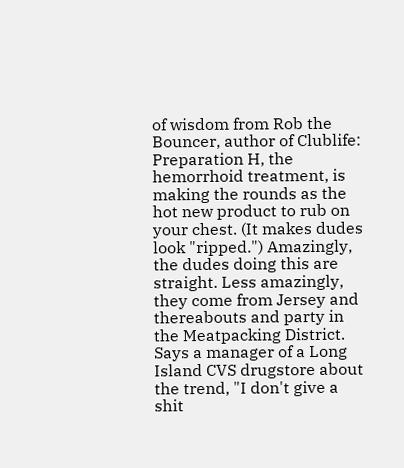of wisdom from Rob the Bouncer, author of Clublife: Preparation H, the hemorrhoid treatment, is making the rounds as the hot new product to rub on your chest. (It makes dudes look "ripped.") Amazingly, the dudes doing this are straight. Less amazingly, they come from Jersey and thereabouts and party in the Meatpacking District. Says a manager of a Long Island CVS drugstore about the trend, "I don't give a shit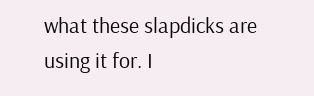what these slapdicks are using it for. I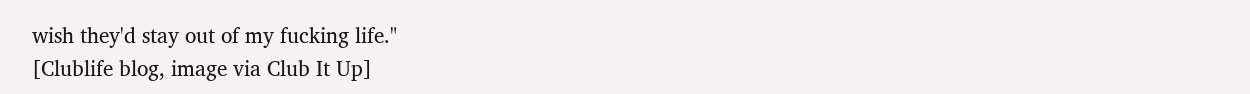wish they'd stay out of my fucking life."
[Clublife blog, image via Club It Up]